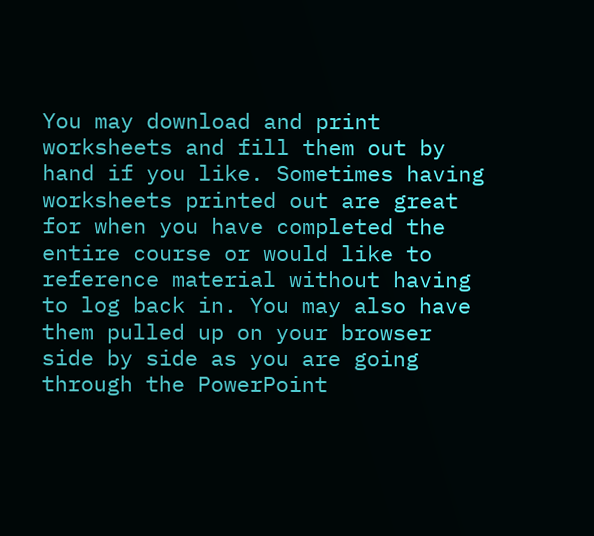You may download and print worksheets and fill them out by hand if you like. Sometimes having worksheets printed out are great for when you have completed the entire course or would like to reference material without having to log back in. You may also have them pulled up on your browser side by side as you are going through the PowerPoint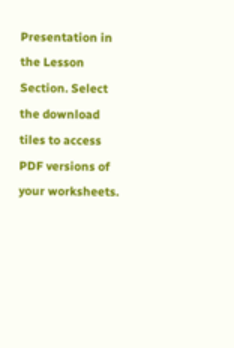Presentation in the Lesson Section. Select the download tiles to access PDF versions of your worksheets.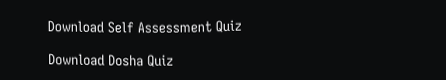Download Self Assessment Quiz

Download Dosha Quiz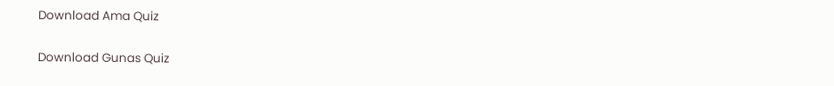Download Ama Quiz

Download Gunas Quiz